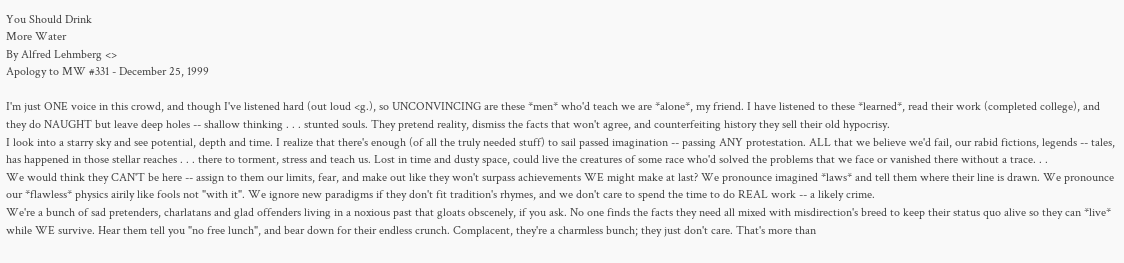You Should Drink
More Water
By Alfred Lehmberg <>
Apology to MW #331 - December 25, 1999

I'm just ONE voice in this crowd, and though I've listened hard (out loud <g.), so UNCONVINCING are these *men* who'd teach we are *alone*, my friend. I have listened to these *learned*, read their work (completed college), and they do NAUGHT but leave deep holes -- shallow thinking . . . stunted souls. They pretend reality, dismiss the facts that won't agree, and counterfeiting history they sell their old hypocrisy.
I look into a starry sky and see potential, depth and time. I realize that there's enough (of all the truly needed stuff) to sail passed imagination -- passing ANY protestation. ALL that we believe we'd fail, our rabid fictions, legends -- tales, has happened in those stellar reaches . . . there to torment, stress and teach us. Lost in time and dusty space, could live the creatures of some race who'd solved the problems that we face or vanished there without a trace. . .
We would think they CAN'T be here -- assign to them our limits, fear, and make out like they won't surpass achievements WE might make at last? We pronounce imagined *laws* and tell them where their line is drawn. We pronounce our *flawless* physics airily like fools not "with it". We ignore new paradigms if they don't fit tradition's rhymes, and we don't care to spend the time to do REAL work -- a likely crime.
We're a bunch of sad pretenders, charlatans and glad offenders living in a noxious past that gloats obscenely, if you ask. No one finds the facts they need all mixed with misdirection's breed to keep their status quo alive so they can *live* while WE survive. Hear them tell you "no free lunch", and bear down for their endless crunch. Complacent, they're a charmless bunch; they just don't care. That's more than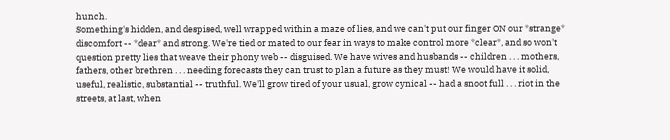hunch.
Something's hidden, and despised, well wrapped within a maze of lies, and we can't put our finger ON our *strange* discomfort -- *dear* and strong. We're tied or mated to our fear in ways to make control more *clear*, and so won't question pretty lies that weave their phony web -- disguised. We have wives and husbands -- children . . . mothers, fathers, other brethren . . . needing forecasts they can trust to plan a future as they must! We would have it solid, useful, realistic, substantial -- truthful. We'll grow tired of your usual, grow cynical -- had a snoot full . . . riot in the streets, at last, when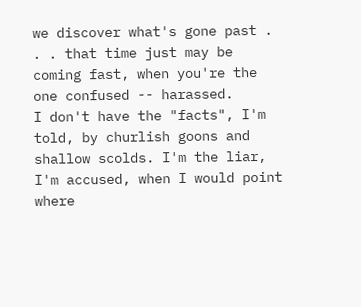we discover what's gone past . . . that time just may be coming fast, when you're the one confused -- harassed.
I don't have the "facts", I'm told, by churlish goons and shallow scolds. I'm the liar, I'm accused, when I would point where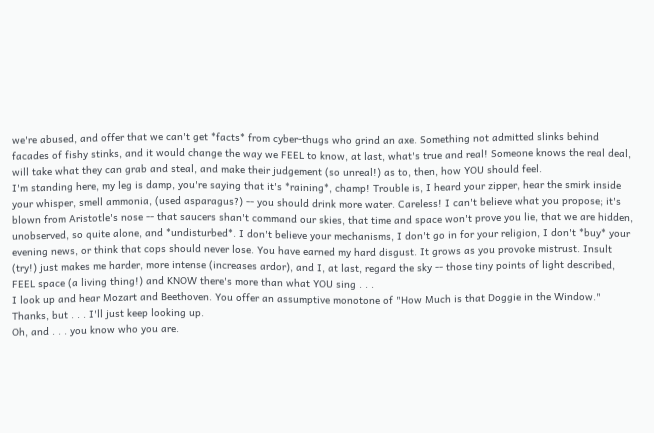we're abused, and offer that we can't get *facts* from cyber-thugs who grind an axe. Something not admitted slinks behind facades of fishy stinks, and it would change the way we FEEL to know, at last, what's true and real! Someone knows the real deal, will take what they can grab and steal, and make their judgement (so unreal!) as to, then, how YOU should feel.
I'm standing here, my leg is damp, you're saying that it's *raining*, champ! Trouble is, I heard your zipper, hear the smirk inside your whisper, smell ammonia, (used asparagus?) -- you should drink more water. Careless! I can't believe what you propose; it's blown from Aristotle's nose -- that saucers shan't command our skies, that time and space won't prove you lie, that we are hidden, unobserved, so quite alone, and *undisturbed*. I don't believe your mechanisms, I don't go in for your religion, I don't *buy* your evening news, or think that cops should never lose. You have earned my hard disgust. It grows as you provoke mistrust. Insult (try!) just makes me harder, more intense (increases ardor), and I, at last, regard the sky -- those tiny points of light described, FEEL space (a living thing!) and KNOW there's more than what YOU sing . . .
I look up and hear Mozart and Beethoven. You offer an assumptive monotone of "How Much is that Doggie in the Window." Thanks, but . . . I'll just keep looking up.
Oh, and . . . you know who you are.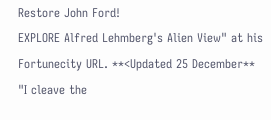Restore John Ford!
EXPLORE Alfred Lehmberg's Alien View" at his Fortunecity URL. **<Updated 25 December**
"I cleave the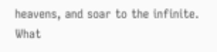heavens, and soar to the infinite. What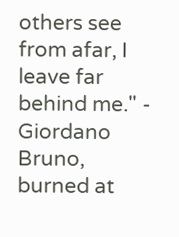others see from afar, I leave far behind me." - Giordano Bruno, burned at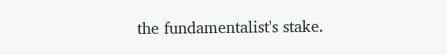the fundamentalist's stake.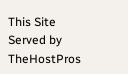This Site Served by TheHostPros